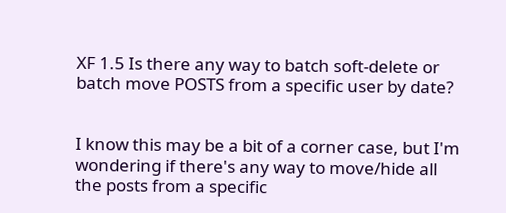XF 1.5 Is there any way to batch soft-delete or batch move POSTS from a specific user by date?


I know this may be a bit of a corner case, but I'm wondering if there's any way to move/hide all the posts from a specific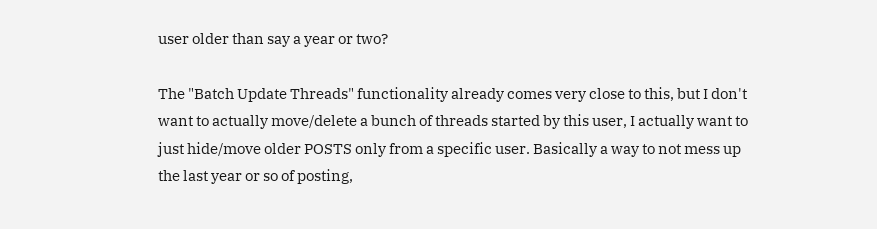user older than say a year or two?

The "Batch Update Threads" functionality already comes very close to this, but I don't want to actually move/delete a bunch of threads started by this user, I actually want to just hide/move older POSTS only from a specific user. Basically a way to not mess up the last year or so of posting,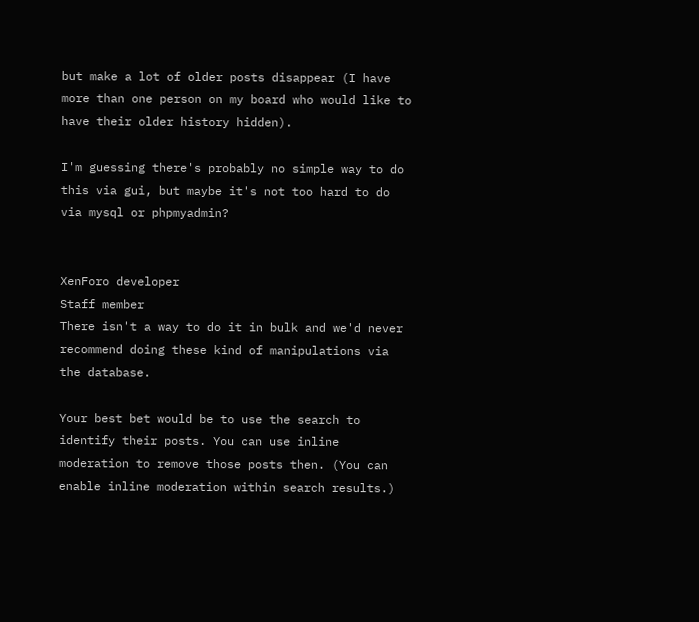but make a lot of older posts disappear (I have more than one person on my board who would like to have their older history hidden).

I'm guessing there's probably no simple way to do this via gui, but maybe it's not too hard to do via mysql or phpmyadmin?


XenForo developer
Staff member
There isn't a way to do it in bulk and we'd never recommend doing these kind of manipulations via the database.

Your best bet would be to use the search to identify their posts. You can use inline moderation to remove those posts then. (You can enable inline moderation within search results.)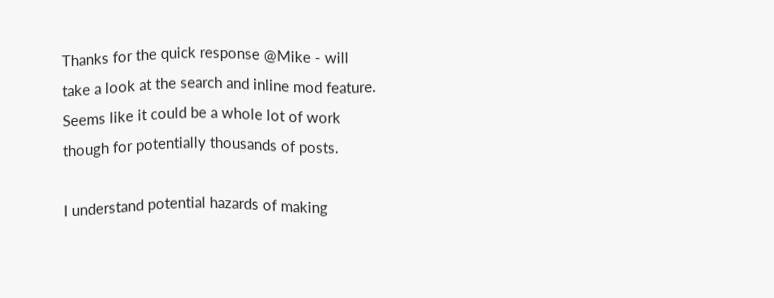Thanks for the quick response @Mike - will take a look at the search and inline mod feature. Seems like it could be a whole lot of work though for potentially thousands of posts.

I understand potential hazards of making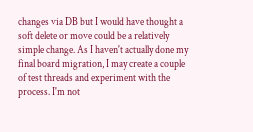changes via DB but I would have thought a soft delete or move could be a relatively simple change. As I haven't actually done my final board migration, I may create a couple of test threads and experiment with the process. I'm not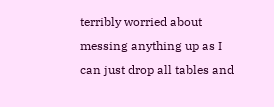terribly worried about messing anything up as I can just drop all tables and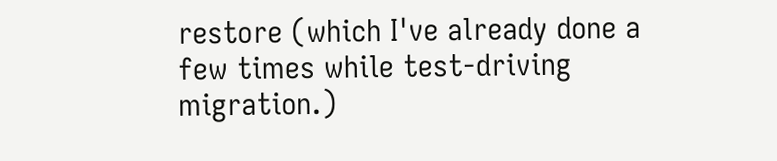restore (which I've already done a few times while test-driving migration.)